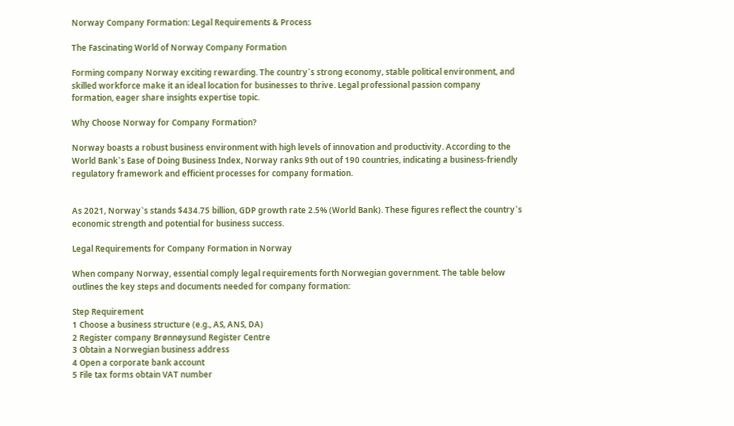Norway Company Formation: Legal Requirements & Process

The Fascinating World of Norway Company Formation

Forming company Norway exciting rewarding. The country`s strong economy, stable political environment, and skilled workforce make it an ideal location for businesses to thrive. Legal professional passion company formation, eager share insights expertise topic.

Why Choose Norway for Company Formation?

Norway boasts a robust business environment with high levels of innovation and productivity. According to the World Bank`s Ease of Doing Business Index, Norway ranks 9th out of 190 countries, indicating a business-friendly regulatory framework and efficient processes for company formation.


As 2021, Norway`s stands $434.75 billion, GDP growth rate 2.5% (World Bank). These figures reflect the country`s economic strength and potential for business success.

Legal Requirements for Company Formation in Norway

When company Norway, essential comply legal requirements forth Norwegian government. The table below outlines the key steps and documents needed for company formation:

Step Requirement
1 Choose a business structure (e.g., AS, ANS, DA)
2 Register company Brønnøysund Register Centre
3 Obtain a Norwegian business address
4 Open a corporate bank account
5 File tax forms obtain VAT number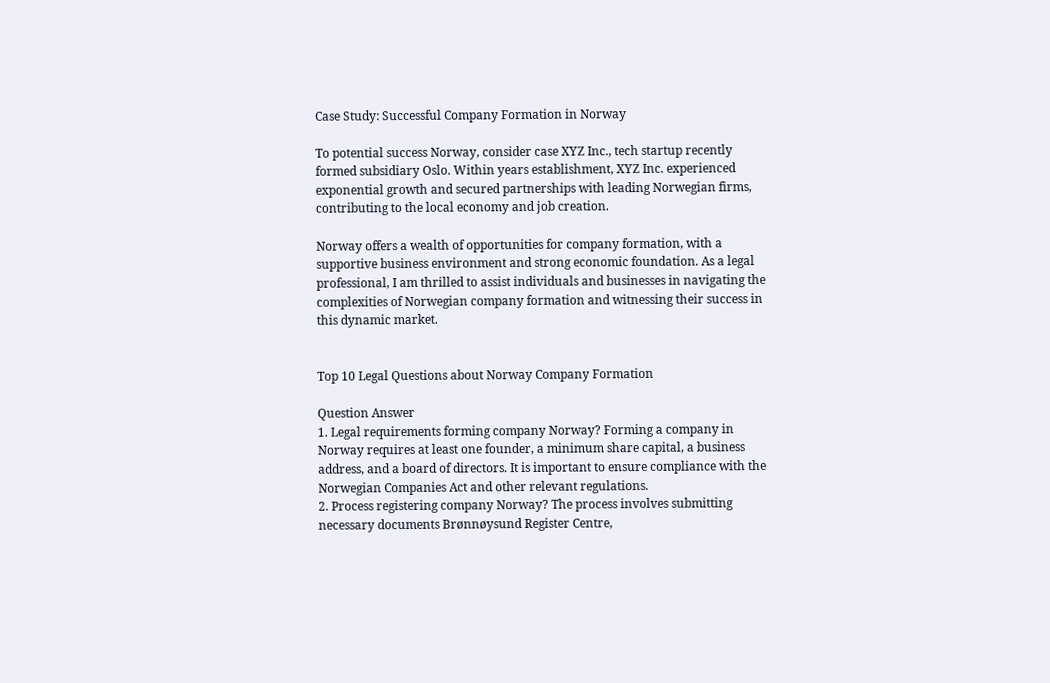Case Study: Successful Company Formation in Norway

To potential success Norway, consider case XYZ Inc., tech startup recently formed subsidiary Oslo. Within years establishment, XYZ Inc. experienced exponential growth and secured partnerships with leading Norwegian firms, contributing to the local economy and job creation.

Norway offers a wealth of opportunities for company formation, with a supportive business environment and strong economic foundation. As a legal professional, I am thrilled to assist individuals and businesses in navigating the complexities of Norwegian company formation and witnessing their success in this dynamic market.


Top 10 Legal Questions about Norway Company Formation

Question Answer
1. Legal requirements forming company Norway? Forming a company in Norway requires at least one founder, a minimum share capital, a business address, and a board of directors. It is important to ensure compliance with the Norwegian Companies Act and other relevant regulations.
2. Process registering company Norway? The process involves submitting necessary documents Brønnøysund Register Centre,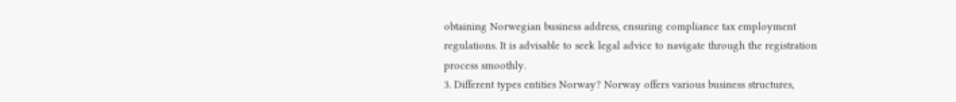obtaining Norwegian business address, ensuring compliance tax employment regulations. It is advisable to seek legal advice to navigate through the registration process smoothly.
3. Different types entities Norway? Norway offers various business structures,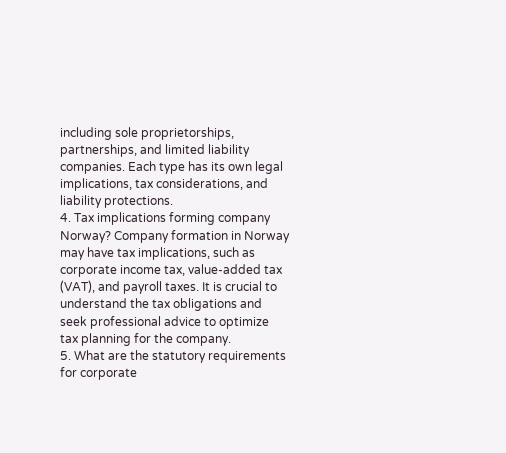including sole proprietorships, partnerships, and limited liability companies. Each type has its own legal implications, tax considerations, and liability protections.
4. Tax implications forming company Norway? Company formation in Norway may have tax implications, such as corporate income tax, value-added tax (VAT), and payroll taxes. It is crucial to understand the tax obligations and seek professional advice to optimize tax planning for the company.
5. What are the statutory requirements for corporate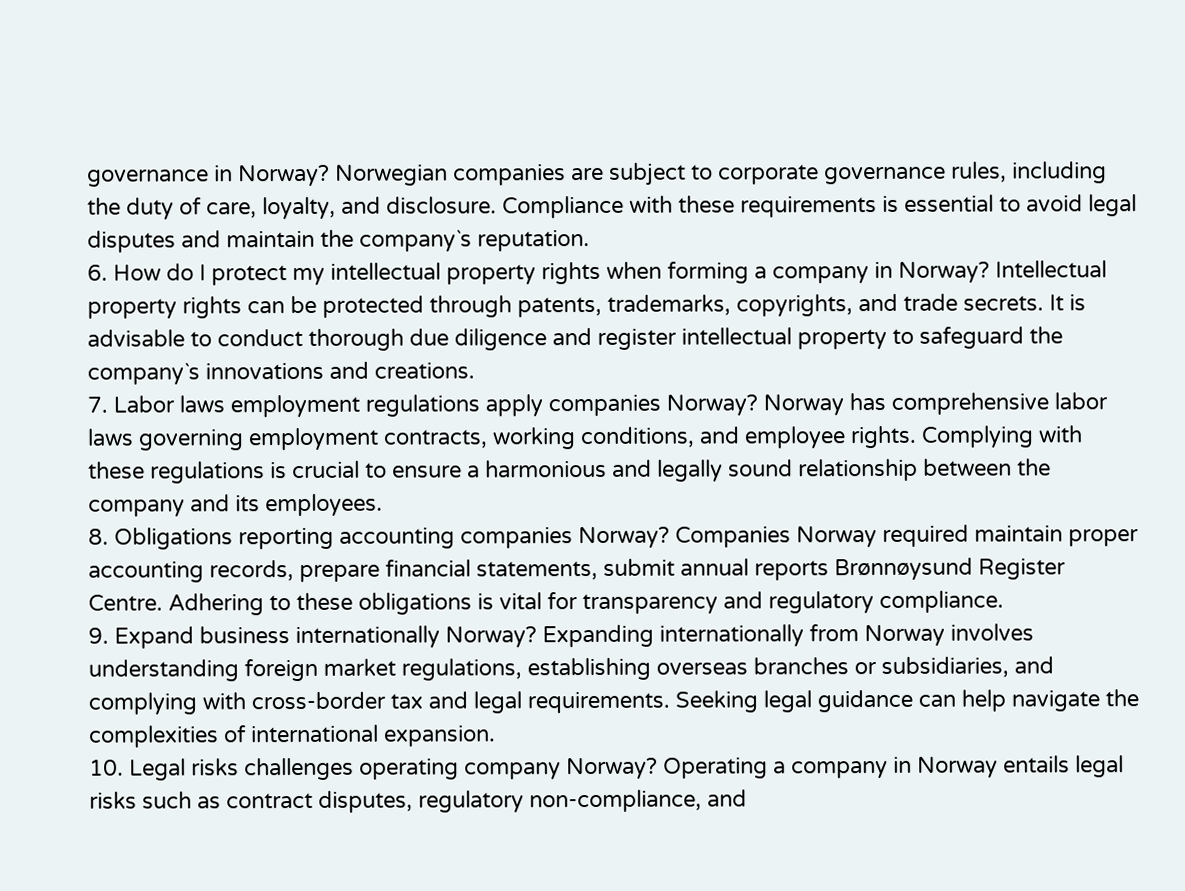governance in Norway? Norwegian companies are subject to corporate governance rules, including the duty of care, loyalty, and disclosure. Compliance with these requirements is essential to avoid legal disputes and maintain the company`s reputation.
6. How do I protect my intellectual property rights when forming a company in Norway? Intellectual property rights can be protected through patents, trademarks, copyrights, and trade secrets. It is advisable to conduct thorough due diligence and register intellectual property to safeguard the company`s innovations and creations.
7. Labor laws employment regulations apply companies Norway? Norway has comprehensive labor laws governing employment contracts, working conditions, and employee rights. Complying with these regulations is crucial to ensure a harmonious and legally sound relationship between the company and its employees.
8. Obligations reporting accounting companies Norway? Companies Norway required maintain proper accounting records, prepare financial statements, submit annual reports Brønnøysund Register Centre. Adhering to these obligations is vital for transparency and regulatory compliance.
9. Expand business internationally Norway? Expanding internationally from Norway involves understanding foreign market regulations, establishing overseas branches or subsidiaries, and complying with cross-border tax and legal requirements. Seeking legal guidance can help navigate the complexities of international expansion.
10. Legal risks challenges operating company Norway? Operating a company in Norway entails legal risks such as contract disputes, regulatory non-compliance, and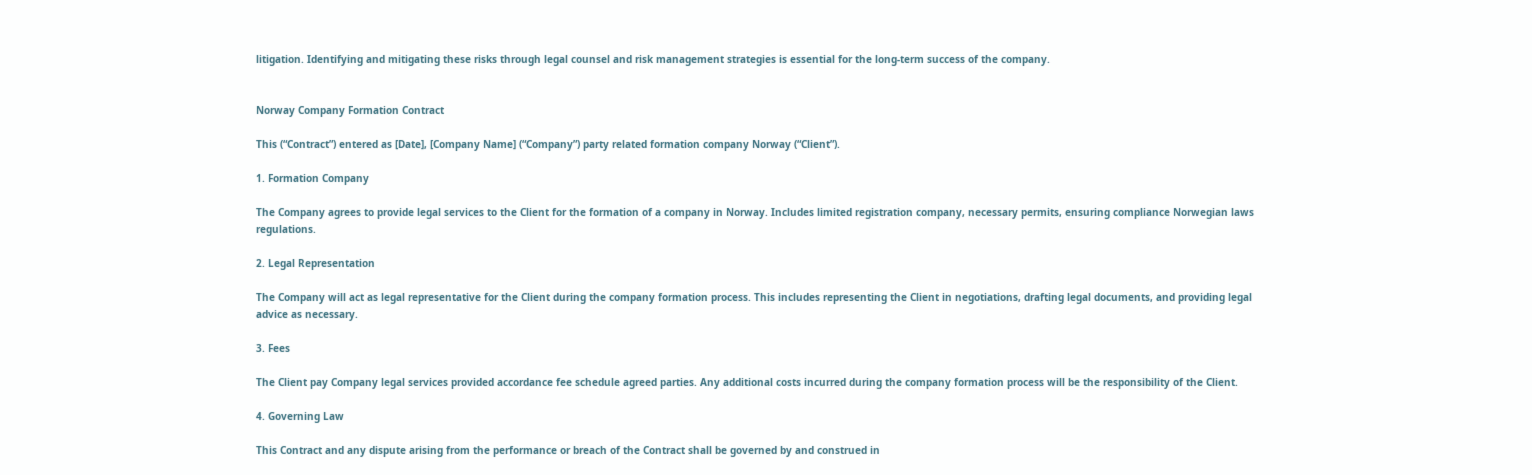litigation. Identifying and mitigating these risks through legal counsel and risk management strategies is essential for the long-term success of the company.


Norway Company Formation Contract

This (“Contract”) entered as [Date], [Company Name] (“Company”) party related formation company Norway (“Client”).

1. Formation Company

The Company agrees to provide legal services to the Client for the formation of a company in Norway. Includes limited registration company, necessary permits, ensuring compliance Norwegian laws regulations.

2. Legal Representation

The Company will act as legal representative for the Client during the company formation process. This includes representing the Client in negotiations, drafting legal documents, and providing legal advice as necessary.

3. Fees

The Client pay Company legal services provided accordance fee schedule agreed parties. Any additional costs incurred during the company formation process will be the responsibility of the Client.

4. Governing Law

This Contract and any dispute arising from the performance or breach of the Contract shall be governed by and construed in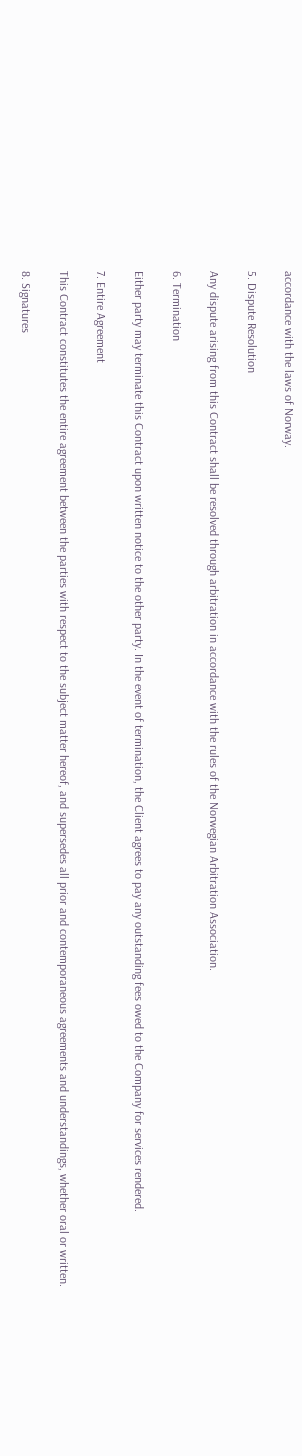accordance with the laws of Norway.

5. Dispute Resolution

Any dispute arising from this Contract shall be resolved through arbitration in accordance with the rules of the Norwegian Arbitration Association.

6. Termination

Either party may terminate this Contract upon written notice to the other party. In the event of termination, the Client agrees to pay any outstanding fees owed to the Company for services rendered.

7. Entire Agreement

This Contract constitutes the entire agreement between the parties with respect to the subject matter hereof, and supersedes all prior and contemporaneous agreements and understandings, whether oral or written.

8. Signatures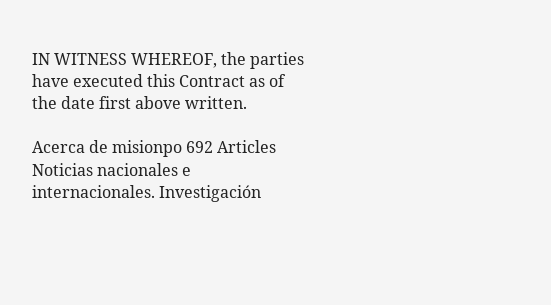IN WITNESS WHEREOF, the parties have executed this Contract as of the date first above written.

Acerca de misionpo 692 Articles
Noticias nacionales e internacionales. Investigación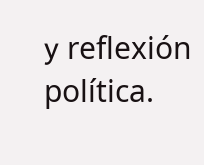y reflexión política.